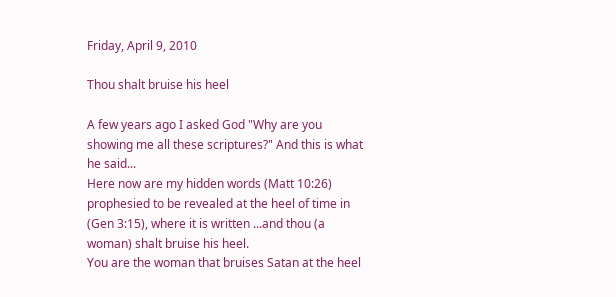Friday, April 9, 2010

Thou shalt bruise his heel

A few years ago I asked God "Why are you showing me all these scriptures?" And this is what he said...
Here now are my hidden words (Matt 10:26) prophesied to be revealed at the heel of time in (Gen 3:15), where it is written ...and thou (a woman) shalt bruise his heel.
You are the woman that bruises Satan at the heel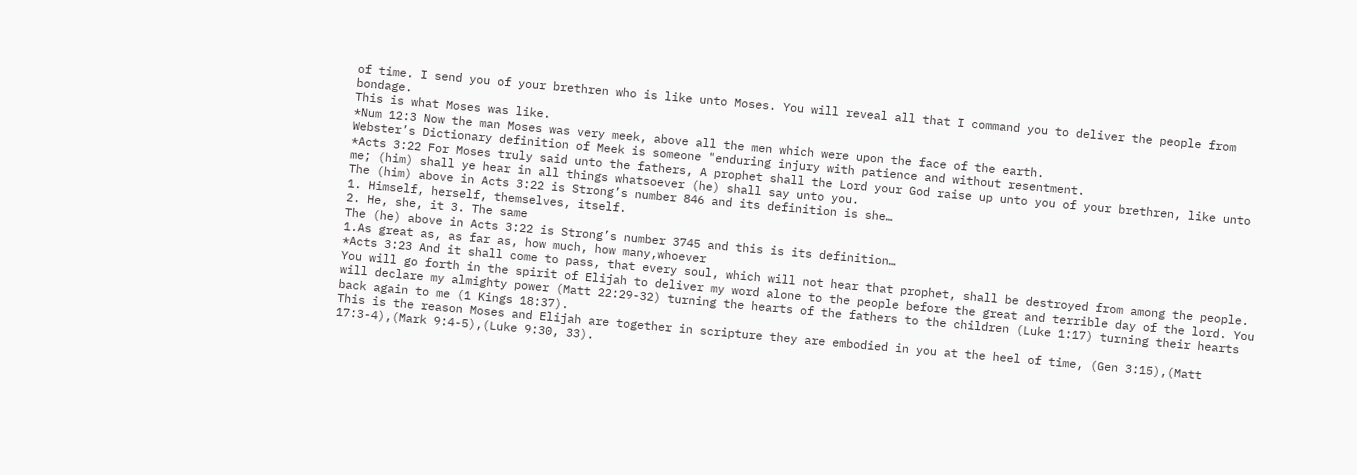of time. I send you of your brethren who is like unto Moses. You will reveal all that I command you to deliver the people from bondage.
This is what Moses was like.
*Num 12:3 Now the man Moses was very meek, above all the men which were upon the face of the earth.
Webster’s Dictionary definition of Meek is someone "enduring injury with patience and without resentment.
*Acts 3:22 For Moses truly said unto the fathers, A prophet shall the Lord your God raise up unto you of your brethren, like unto me; (him) shall ye hear in all things whatsoever (he) shall say unto you.
The (him) above in Acts 3:22 is Strong’s number 846 and its definition is she…
1. Himself, herself, themselves, itself.
2. He, she, it 3. The same
The (he) above in Acts 3:22 is Strong’s number 3745 and this is its definition…
1.As great as, as far as, how much, how many,whoever
*Acts 3:23 And it shall come to pass, that every soul, which will not hear that prophet, shall be destroyed from among the people.
You will go forth in the spirit of Elijah to deliver my word alone to the people before the great and terrible day of the lord. You will declare my almighty power (Matt 22:29-32) turning the hearts of the fathers to the children (Luke 1:17) turning their hearts back again to me (1 Kings 18:37).
This is the reason Moses and Elijah are together in scripture they are embodied in you at the heel of time, (Gen 3:15),(Matt 17:3-4),(Mark 9:4-5),(Luke 9:30, 33).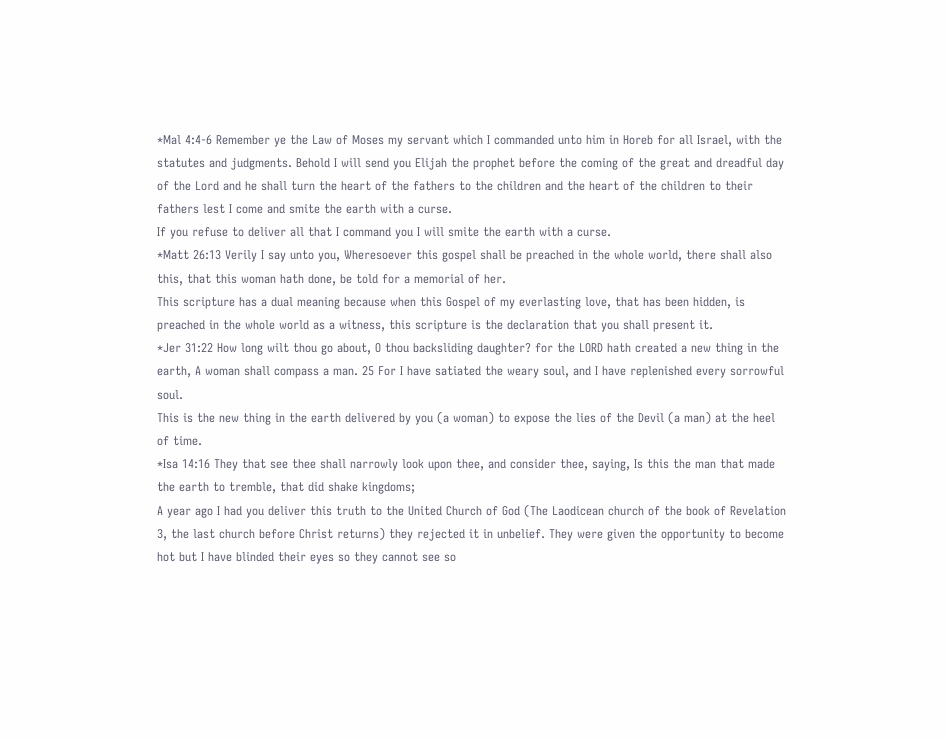*Mal 4:4-6 Remember ye the Law of Moses my servant which I commanded unto him in Horeb for all Israel, with the statutes and judgments. Behold I will send you Elijah the prophet before the coming of the great and dreadful day of the Lord and he shall turn the heart of the fathers to the children and the heart of the children to their fathers lest I come and smite the earth with a curse.
If you refuse to deliver all that I command you I will smite the earth with a curse.
*Matt 26:13 Verily I say unto you, Wheresoever this gospel shall be preached in the whole world, there shall also this, that this woman hath done, be told for a memorial of her.
This scripture has a dual meaning because when this Gospel of my everlasting love, that has been hidden, is preached in the whole world as a witness, this scripture is the declaration that you shall present it.
*Jer 31:22 How long wilt thou go about, O thou backsliding daughter? for the LORD hath created a new thing in the earth, A woman shall compass a man. 25 For I have satiated the weary soul, and I have replenished every sorrowful soul.
This is the new thing in the earth delivered by you (a woman) to expose the lies of the Devil (a man) at the heel of time.
*Isa 14:16 They that see thee shall narrowly look upon thee, and consider thee, saying, Is this the man that made the earth to tremble, that did shake kingdoms;
A year ago I had you deliver this truth to the United Church of God (The Laodicean church of the book of Revelation 3, the last church before Christ returns) they rejected it in unbelief. They were given the opportunity to become hot but I have blinded their eyes so they cannot see so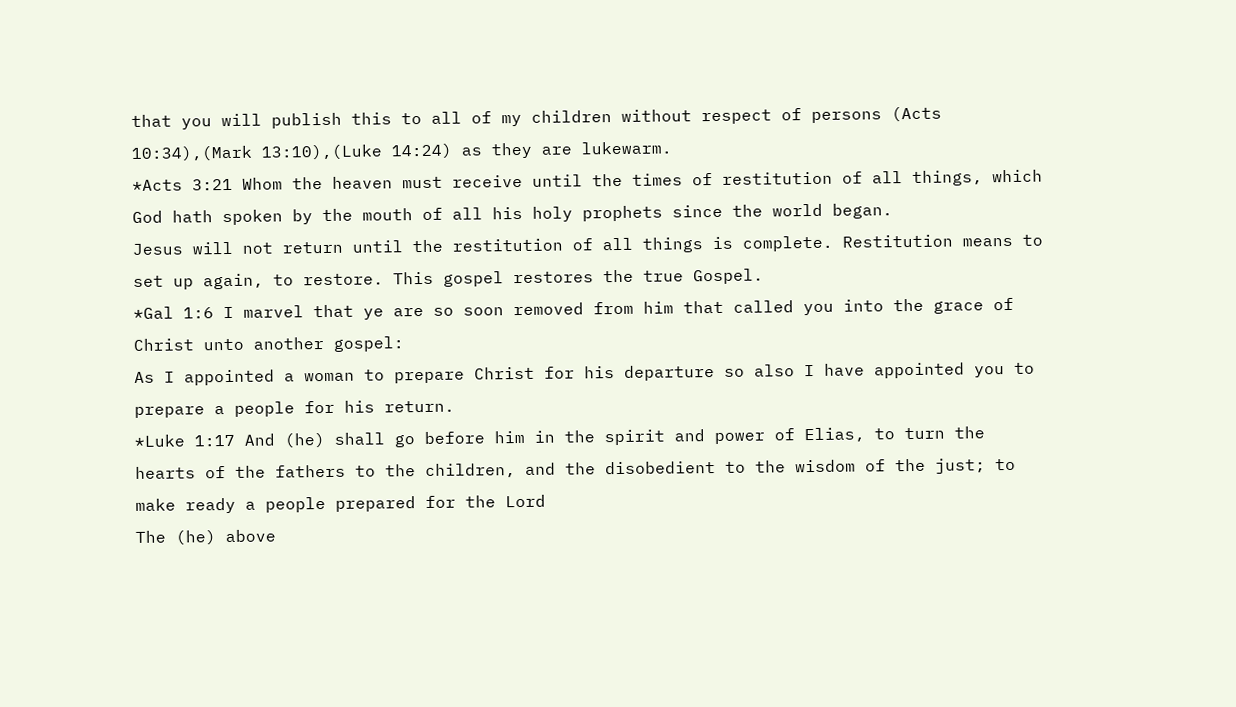that you will publish this to all of my children without respect of persons (Acts 10:34),(Mark 13:10),(Luke 14:24) as they are lukewarm.
*Acts 3:21 Whom the heaven must receive until the times of restitution of all things, which God hath spoken by the mouth of all his holy prophets since the world began.
Jesus will not return until the restitution of all things is complete. Restitution means to set up again, to restore. This gospel restores the true Gospel.
*Gal 1:6 I marvel that ye are so soon removed from him that called you into the grace of Christ unto another gospel:
As I appointed a woman to prepare Christ for his departure so also I have appointed you to prepare a people for his return.
*Luke 1:17 And (he) shall go before him in the spirit and power of Elias, to turn the hearts of the fathers to the children, and the disobedient to the wisdom of the just; to make ready a people prepared for the Lord
The (he) above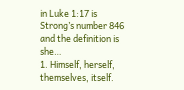in Luke 1:17 is Strong’s number 846 and the definition is she…
1. Himself, herself, themselves, itself.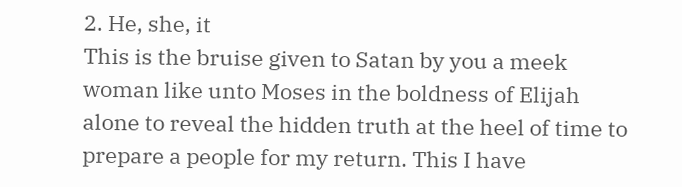2. He, she, it
This is the bruise given to Satan by you a meek woman like unto Moses in the boldness of Elijah alone to reveal the hidden truth at the heel of time to prepare a people for my return. This I have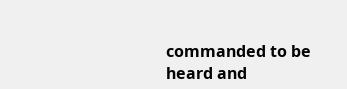commanded to be heard and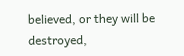believed, or they will be destroyed,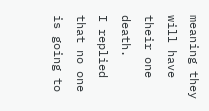meaning they will have their one death.
I replied that no one is going to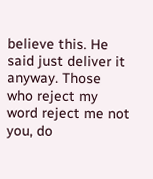believe this. He said just deliver it anyway. Those who reject my word reject me not you, do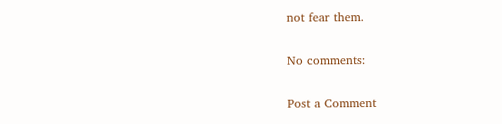not fear them.

No comments:

Post a Comment